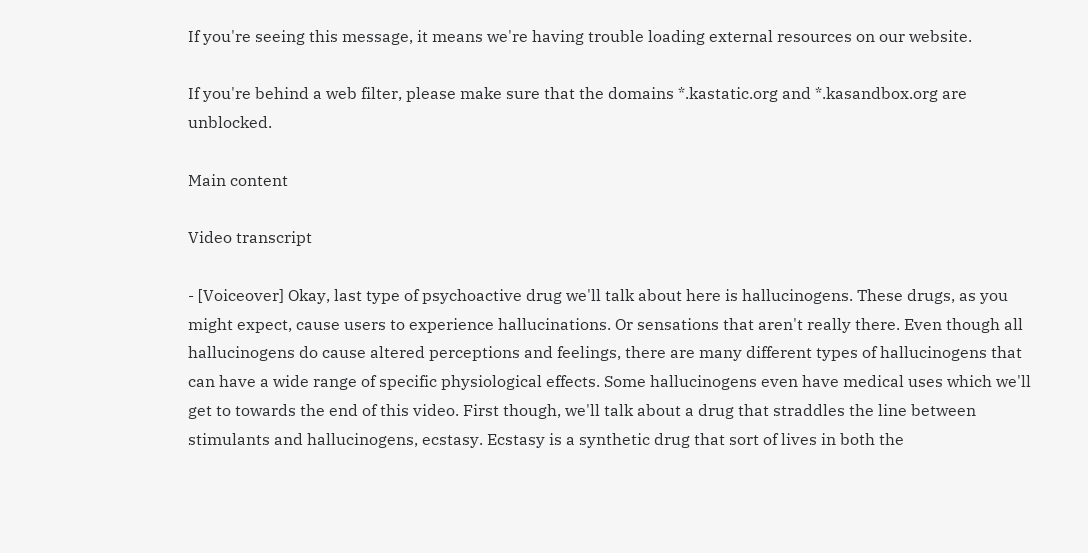If you're seeing this message, it means we're having trouble loading external resources on our website.

If you're behind a web filter, please make sure that the domains *.kastatic.org and *.kasandbox.org are unblocked.

Main content

Video transcript

- [Voiceover] Okay, last type of psychoactive drug we'll talk about here is hallucinogens. These drugs, as you might expect, cause users to experience hallucinations. Or sensations that aren't really there. Even though all hallucinogens do cause altered perceptions and feelings, there are many different types of hallucinogens that can have a wide range of specific physiological effects. Some hallucinogens even have medical uses which we'll get to towards the end of this video. First though, we'll talk about a drug that straddles the line between stimulants and hallucinogens, ecstasy. Ecstasy is a synthetic drug that sort of lives in both the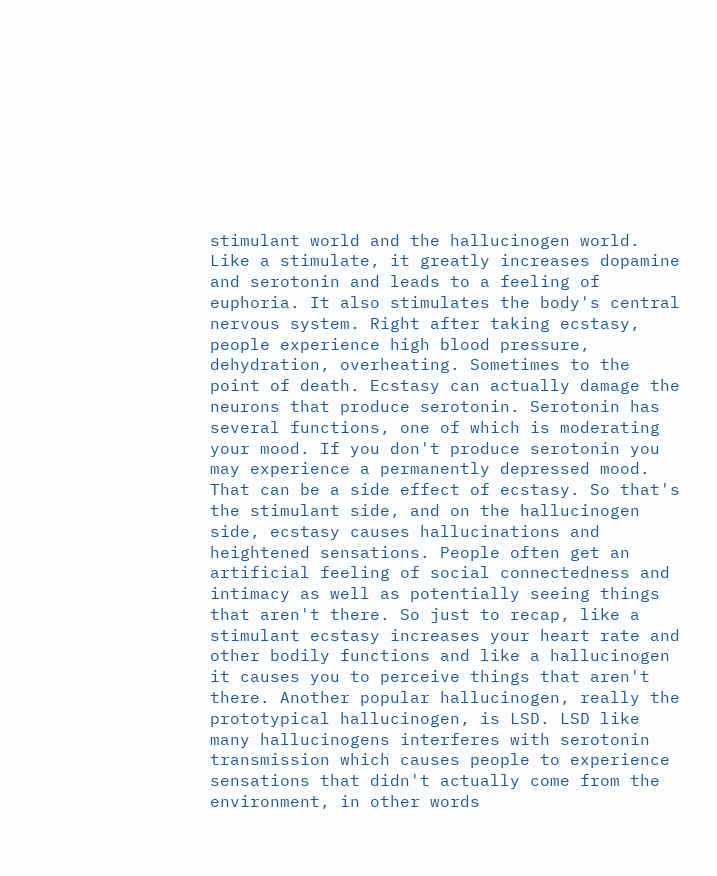stimulant world and the hallucinogen world. Like a stimulate, it greatly increases dopamine and serotonin and leads to a feeling of euphoria. It also stimulates the body's central nervous system. Right after taking ecstasy, people experience high blood pressure, dehydration, overheating. Sometimes to the point of death. Ecstasy can actually damage the neurons that produce serotonin. Serotonin has several functions, one of which is moderating your mood. If you don't produce serotonin you may experience a permanently depressed mood. That can be a side effect of ecstasy. So that's the stimulant side, and on the hallucinogen side, ecstasy causes hallucinations and heightened sensations. People often get an artificial feeling of social connectedness and intimacy as well as potentially seeing things that aren't there. So just to recap, like a stimulant ecstasy increases your heart rate and other bodily functions and like a hallucinogen it causes you to perceive things that aren't there. Another popular hallucinogen, really the prototypical hallucinogen, is LSD. LSD like many hallucinogens interferes with serotonin transmission which causes people to experience sensations that didn't actually come from the environment, in other words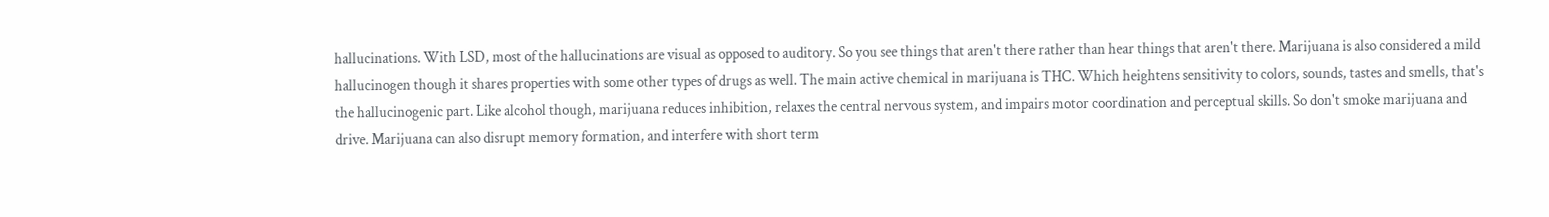hallucinations. With LSD, most of the hallucinations are visual as opposed to auditory. So you see things that aren't there rather than hear things that aren't there. Marijuana is also considered a mild hallucinogen though it shares properties with some other types of drugs as well. The main active chemical in marijuana is THC. Which heightens sensitivity to colors, sounds, tastes and smells, that's the hallucinogenic part. Like alcohol though, marijuana reduces inhibition, relaxes the central nervous system, and impairs motor coordination and perceptual skills. So don't smoke marijuana and drive. Marijuana can also disrupt memory formation, and interfere with short term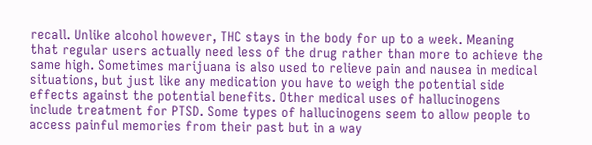recall. Unlike alcohol however, THC stays in the body for up to a week. Meaning that regular users actually need less of the drug rather than more to achieve the same high. Sometimes marijuana is also used to relieve pain and nausea in medical situations, but just like any medication you have to weigh the potential side effects against the potential benefits. Other medical uses of hallucinogens include treatment for PTSD. Some types of hallucinogens seem to allow people to access painful memories from their past but in a way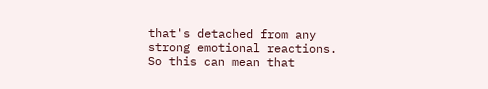that's detached from any strong emotional reactions. So this can mean that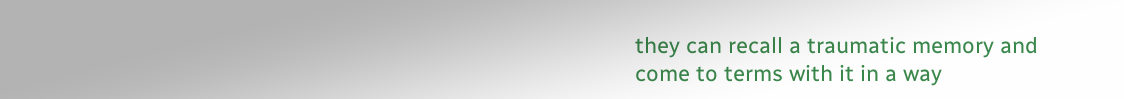they can recall a traumatic memory and come to terms with it in a way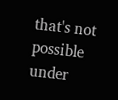that's not possible under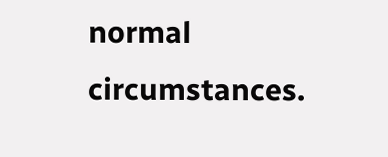normal circumstances.